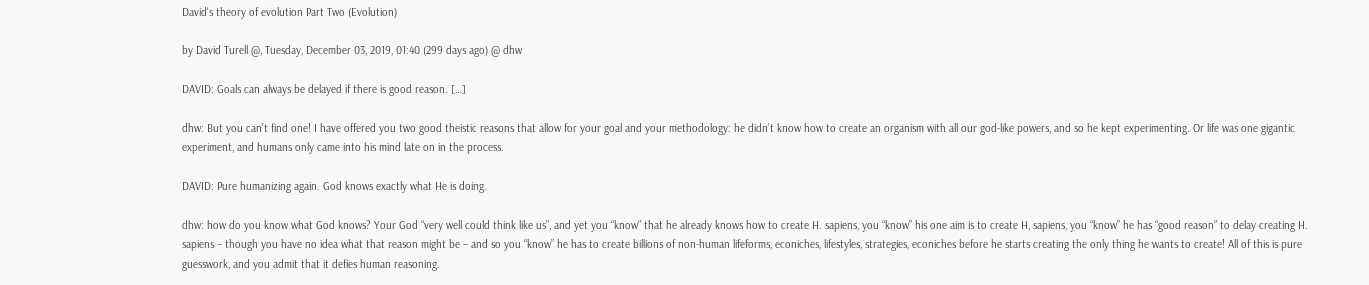David's theory of evolution Part Two (Evolution)

by David Turell @, Tuesday, December 03, 2019, 01:40 (299 days ago) @ dhw

DAVID: Goals can always be delayed if there is good reason. […]

dhw: But you can’t find one! I have offered you two good theistic reasons that allow for your goal and your methodology: he didn’t know how to create an organism with all our god-like powers, and so he kept experimenting. Or life was one gigantic experiment, and humans only came into his mind late on in the process.

DAVID: Pure humanizing again. God knows exactly what He is doing.

dhw: how do you know what God knows? Your God “very well could think like us”, and yet you “know” that he already knows how to create H. sapiens, you “know” his one aim is to create H, sapiens, you “know” he has “good reason” to delay creating H. sapiens – though you have no idea what that reason might be – and so you “know” he has to create billions of non-human lifeforms, econiches, lifestyles, strategies, econiches before he starts creating the only thing he wants to create! All of this is pure guesswork, and you admit that it defies human reasoning.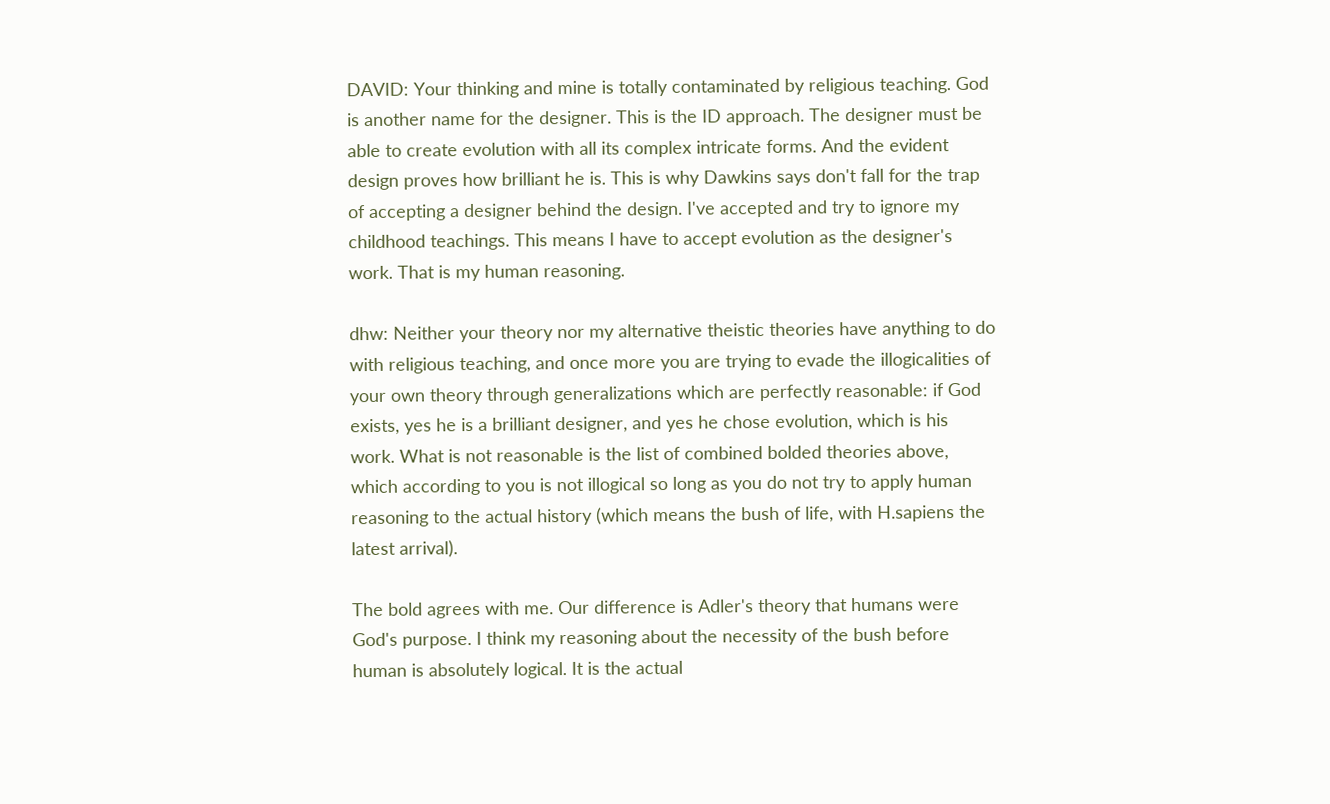DAVID: Your thinking and mine is totally contaminated by religious teaching. God is another name for the designer. This is the ID approach. The designer must be able to create evolution with all its complex intricate forms. And the evident design proves how brilliant he is. This is why Dawkins says don't fall for the trap of accepting a designer behind the design. I've accepted and try to ignore my childhood teachings. This means I have to accept evolution as the designer's work. That is my human reasoning.

dhw: Neither your theory nor my alternative theistic theories have anything to do with religious teaching, and once more you are trying to evade the illogicalities of your own theory through generalizations which are perfectly reasonable: if God exists, yes he is a brilliant designer, and yes he chose evolution, which is his work. What is not reasonable is the list of combined bolded theories above, which according to you is not illogical so long as you do not try to apply human reasoning to the actual history (which means the bush of life, with H.sapiens the latest arrival).

The bold agrees with me. Our difference is Adler's theory that humans were God's purpose. I think my reasoning about the necessity of the bush before human is absolutely logical. It is the actual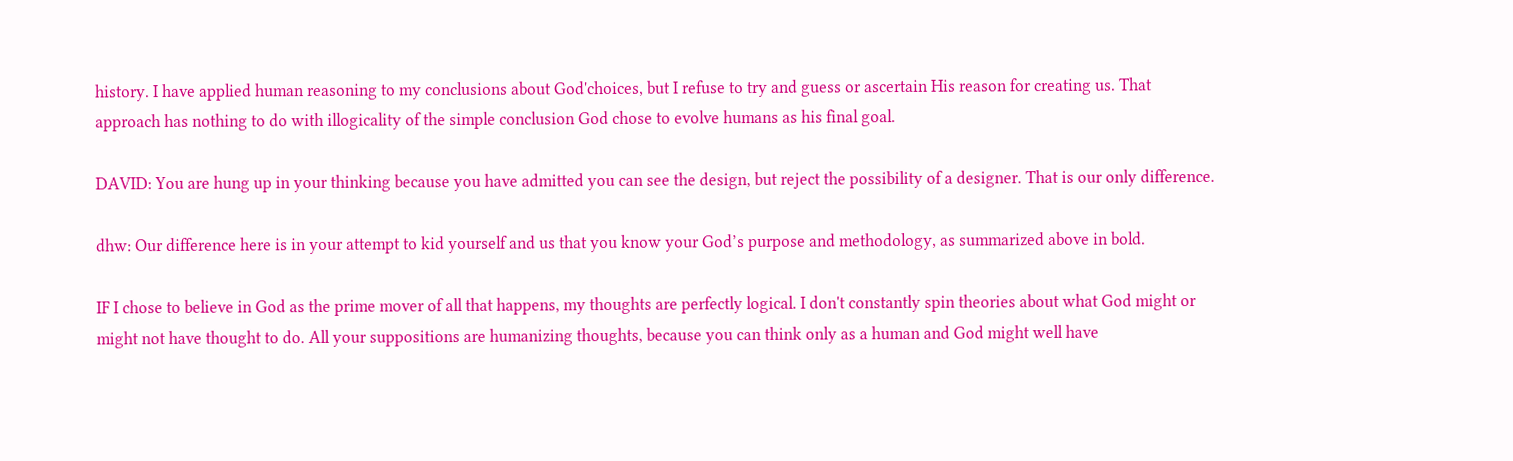history. I have applied human reasoning to my conclusions about God'choices, but I refuse to try and guess or ascertain His reason for creating us. That approach has nothing to do with illogicality of the simple conclusion God chose to evolve humans as his final goal.

DAVID: You are hung up in your thinking because you have admitted you can see the design, but reject the possibility of a designer. That is our only difference.

dhw: Our difference here is in your attempt to kid yourself and us that you know your God’s purpose and methodology, as summarized above in bold.

IF I chose to believe in God as the prime mover of all that happens, my thoughts are perfectly logical. I don't constantly spin theories about what God might or might not have thought to do. All your suppositions are humanizing thoughts, because you can think only as a human and God might well have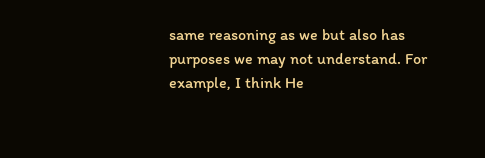same reasoning as we but also has purposes we may not understand. For example, I think He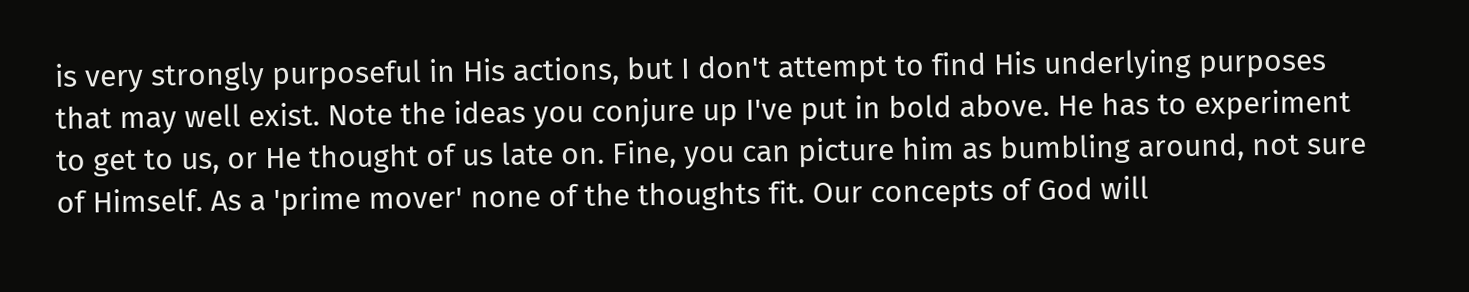is very strongly purposeful in His actions, but I don't attempt to find His underlying purposes that may well exist. Note the ideas you conjure up I've put in bold above. He has to experiment to get to us, or He thought of us late on. Fine, you can picture him as bumbling around, not sure of Himself. As a 'prime mover' none of the thoughts fit. Our concepts of God will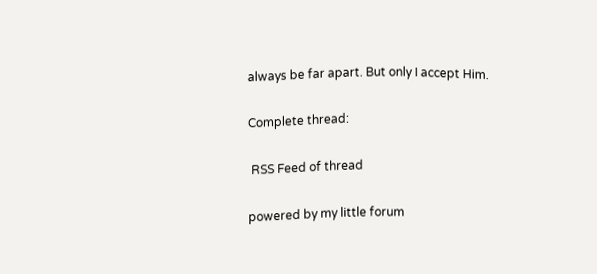always be far apart. But only I accept Him.

Complete thread:

 RSS Feed of thread

powered by my little forum